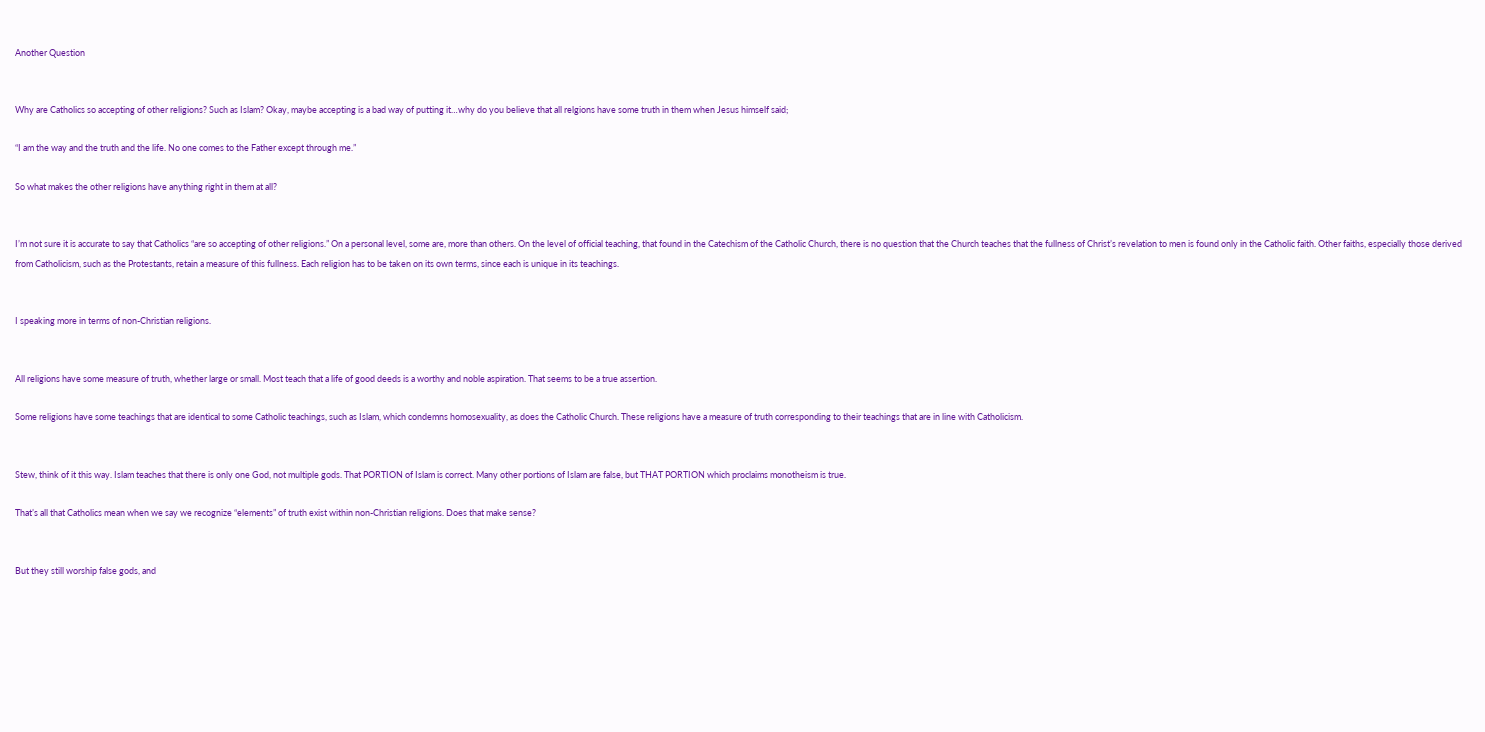Another Question


Why are Catholics so accepting of other religions? Such as Islam? Okay, maybe accepting is a bad way of putting it…why do you believe that all relgions have some truth in them when Jesus himself said;

“I am the way and the truth and the life. No one comes to the Father except through me.”

So what makes the other religions have anything right in them at all?


I’m not sure it is accurate to say that Catholics “are so accepting of other religions.” On a personal level, some are, more than others. On the level of official teaching, that found in the Catechism of the Catholic Church, there is no question that the Church teaches that the fullness of Christ’s revelation to men is found only in the Catholic faith. Other faiths, especially those derived from Catholicism, such as the Protestants, retain a measure of this fullness. Each religion has to be taken on its own terms, since each is unique in its teachings.


I speaking more in terms of non-Christian religions.


All religions have some measure of truth, whether large or small. Most teach that a life of good deeds is a worthy and noble aspiration. That seems to be a true assertion.

Some religions have some teachings that are identical to some Catholic teachings, such as Islam, which condemns homosexuality, as does the Catholic Church. These religions have a measure of truth corresponding to their teachings that are in line with Catholicism.


Stew, think of it this way. Islam teaches that there is only one God, not multiple gods. That PORTION of Islam is correct. Many other portions of Islam are false, but THAT PORTION which proclaims monotheism is true.

That’s all that Catholics mean when we say we recognize “elements” of truth exist within non-Christian religions. Does that make sense?


But they still worship false gods, and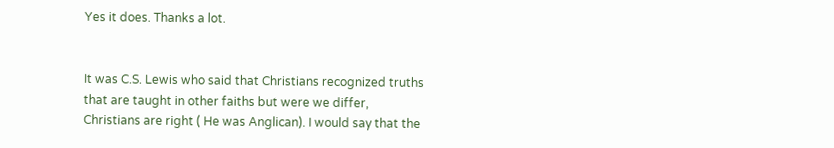Yes it does. Thanks a lot.


It was C.S. Lewis who said that Christians recognized truths that are taught in other faiths but were we differ, Christians are right ( He was Anglican). I would say that the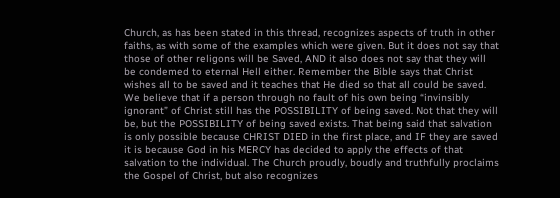Church, as has been stated in this thread, recognizes aspects of truth in other faiths, as with some of the examples which were given. But it does not say that those of other religons will be Saved, AND it also does not say that they will be condemed to eternal Hell either. Remember the Bible says that Christ wishes all to be saved and it teaches that He died so that all could be saved. We believe that if a person through no fault of his own being “invinsibly ignorant” of Christ still has the POSSIBILITY of being saved. Not that they will be, but the POSSIBILITY of being saved exists. That being said that salvation is only possible because CHRIST DIED in the first place, and IF they are saved it is because God in his MERCY has decided to apply the effects of that salvation to the individual. The Church proudly, boudly and truthfully proclaims the Gospel of Christ, but also recognizes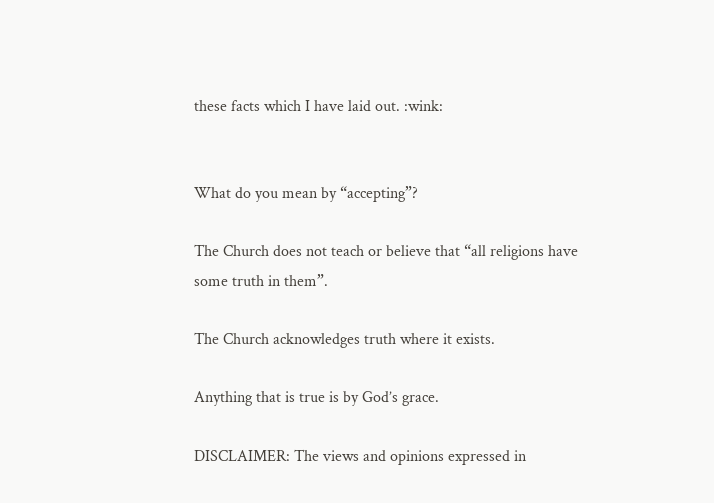these facts which I have laid out. :wink:


What do you mean by “accepting”?

The Church does not teach or believe that “all religions have some truth in them”.

The Church acknowledges truth where it exists.

Anything that is true is by God’s grace.

DISCLAIMER: The views and opinions expressed in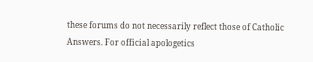these forums do not necessarily reflect those of Catholic Answers. For official apologetics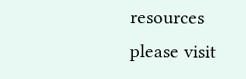resources please visit